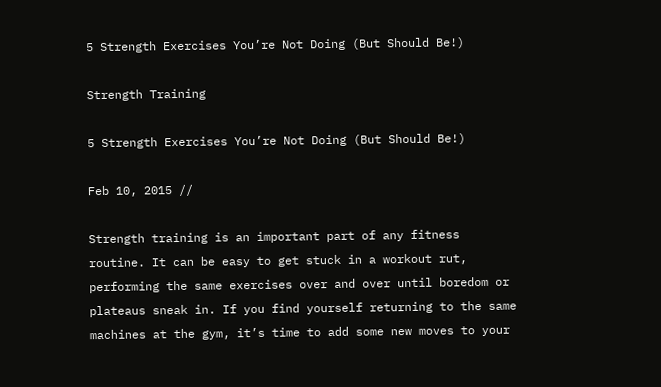5 Strength Exercises You’re Not Doing (But Should Be!)

Strength Training

5 Strength Exercises You’re Not Doing (But Should Be!)

Feb 10, 2015 //

Strength training is an important part of any fitness routine. It can be easy to get stuck in a workout rut, performing the same exercises over and over until boredom or plateaus sneak in. If you find yourself returning to the same machines at the gym, it’s time to add some new moves to your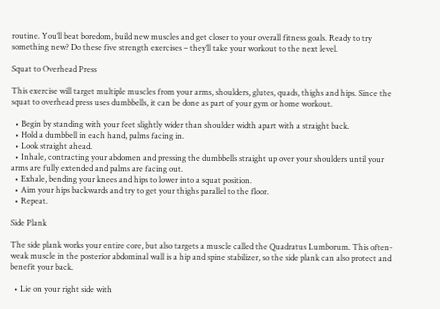routine. You’ll beat boredom, build new muscles and get closer to your overall fitness goals. Ready to try something new? Do these five strength exercises – they’ll take your workout to the next level.

Squat to Overhead Press

This exercise will target multiple muscles from your arms, shoulders, glutes, quads, thighs and hips. Since the squat to overhead press uses dumbbells, it can be done as part of your gym or home workout.

  • Begin by standing with your feet slightly wider than shoulder width apart with a straight back.
  • Hold a dumbbell in each hand, palms facing in.
  • Look straight ahead.
  • Inhale, contracting your abdomen and pressing the dumbbells straight up over your shoulders until your arms are fully extended and palms are facing out.
  • Exhale, bending your knees and hips to lower into a squat position.
  • Aim your hips backwards and try to get your thighs parallel to the floor.
  • Repeat.

Side Plank

The side plank works your entire core, but also targets a muscle called the Quadratus Lumborum. This often-weak muscle in the posterior abdominal wall is a hip and spine stabilizer, so the side plank can also protect and benefit your back.

  • Lie on your right side with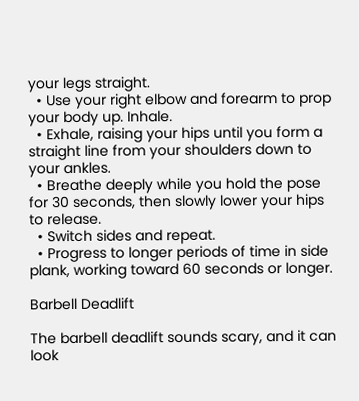your legs straight.
  • Use your right elbow and forearm to prop your body up. Inhale.
  • Exhale, raising your hips until you form a straight line from your shoulders down to your ankles.
  • Breathe deeply while you hold the pose for 30 seconds, then slowly lower your hips to release.
  • Switch sides and repeat.
  • Progress to longer periods of time in side plank, working toward 60 seconds or longer.

Barbell Deadlift

The barbell deadlift sounds scary, and it can look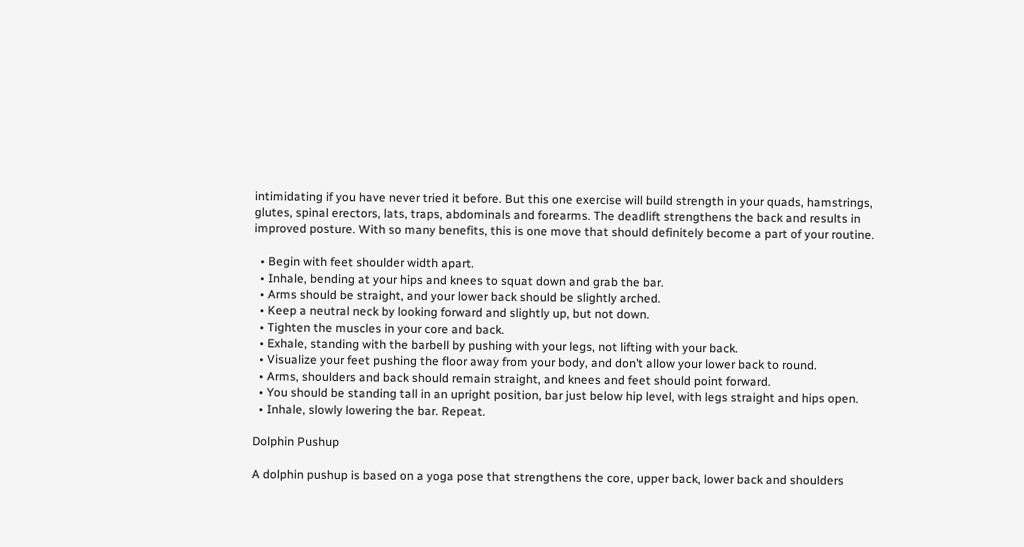intimidating if you have never tried it before. But this one exercise will build strength in your quads, hamstrings, glutes, spinal erectors, lats, traps, abdominals and forearms. The deadlift strengthens the back and results in improved posture. With so many benefits, this is one move that should definitely become a part of your routine.

  • Begin with feet shoulder width apart.
  • Inhale, bending at your hips and knees to squat down and grab the bar.
  • Arms should be straight, and your lower back should be slightly arched.
  • Keep a neutral neck by looking forward and slightly up, but not down.
  • Tighten the muscles in your core and back.
  • Exhale, standing with the barbell by pushing with your legs, not lifting with your back.
  • Visualize your feet pushing the floor away from your body, and don’t allow your lower back to round.
  • Arms, shoulders and back should remain straight, and knees and feet should point forward.
  • You should be standing tall in an upright position, bar just below hip level, with legs straight and hips open.
  • Inhale, slowly lowering the bar. Repeat.

Dolphin Pushup

A dolphin pushup is based on a yoga pose that strengthens the core, upper back, lower back and shoulders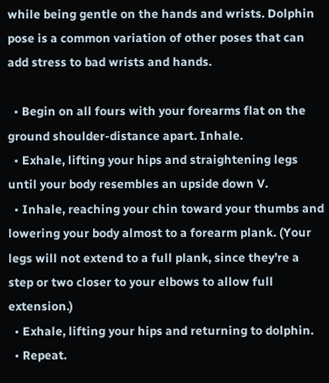while being gentle on the hands and wrists. Dolphin pose is a common variation of other poses that can add stress to bad wrists and hands.

  • Begin on all fours with your forearms flat on the ground shoulder-distance apart. Inhale.
  • Exhale, lifting your hips and straightening legs until your body resembles an upside down V.
  • Inhale, reaching your chin toward your thumbs and lowering your body almost to a forearm plank. (Your legs will not extend to a full plank, since they’re a step or two closer to your elbows to allow full extension.)
  • Exhale, lifting your hips and returning to dolphin.
  • Repeat.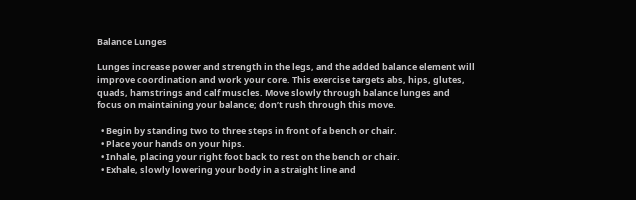Balance Lunges

Lunges increase power and strength in the legs, and the added balance element will improve coordination and work your core. This exercise targets abs, hips, glutes, quads, hamstrings and calf muscles. Move slowly through balance lunges and focus on maintaining your balance; don’t rush through this move.

  • Begin by standing two to three steps in front of a bench or chair.
  • Place your hands on your hips.
  • Inhale, placing your right foot back to rest on the bench or chair.
  • Exhale, slowly lowering your body in a straight line and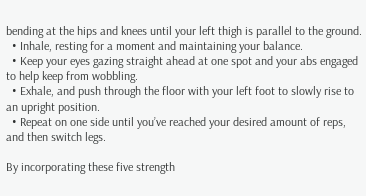bending at the hips and knees until your left thigh is parallel to the ground.
  • Inhale, resting for a moment and maintaining your balance.
  • Keep your eyes gazing straight ahead at one spot and your abs engaged to help keep from wobbling.
  • Exhale, and push through the floor with your left foot to slowly rise to an upright position.
  • Repeat on one side until you’ve reached your desired amount of reps, and then switch legs.

By incorporating these five strength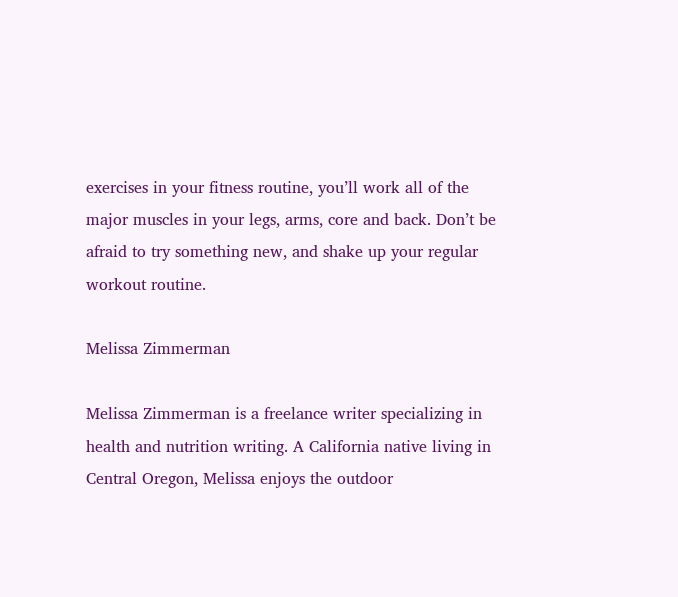exercises in your fitness routine, you’ll work all of the major muscles in your legs, arms, core and back. Don’t be afraid to try something new, and shake up your regular workout routine.

Melissa Zimmerman

Melissa Zimmerman is a freelance writer specializing in health and nutrition writing. A California native living in Central Oregon, Melissa enjoys the outdoor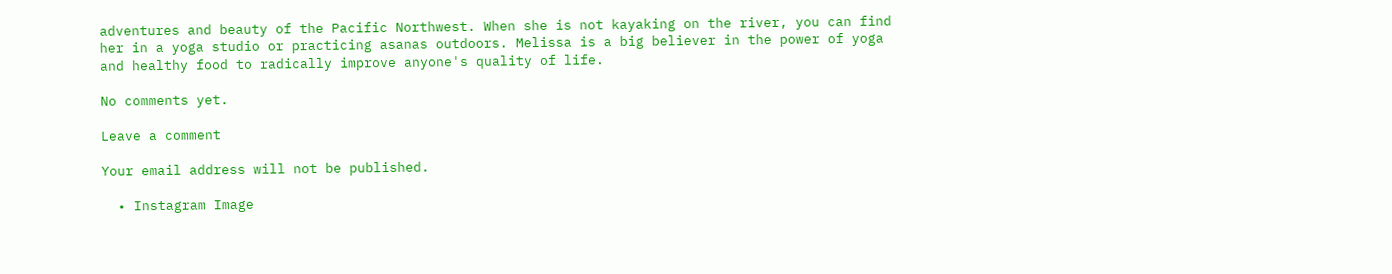adventures and beauty of the Pacific Northwest. When she is not kayaking on the river, you can find her in a yoga studio or practicing asanas outdoors. Melissa is a big believer in the power of yoga and healthy food to radically improve anyone's quality of life.

No comments yet.

Leave a comment

Your email address will not be published.

  • Instagram Image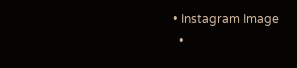• Instagram Image
  •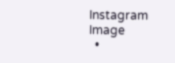Instagram Image
  •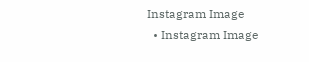Instagram Image
  • Instagram Image